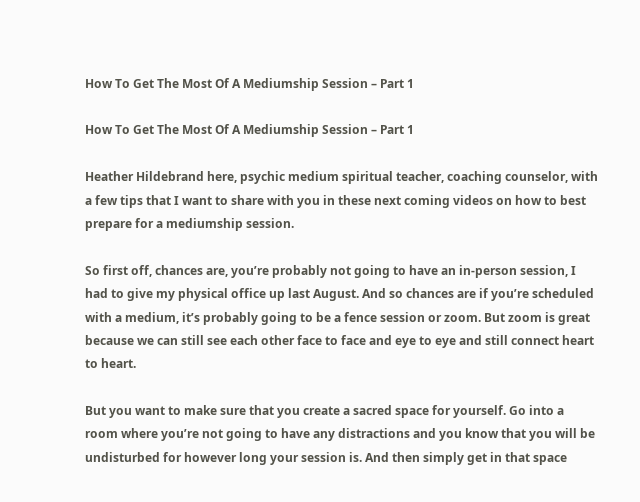How To Get The Most Of A Mediumship Session – Part 1

How To Get The Most Of A Mediumship Session – Part 1

Heather Hildebrand here, psychic medium spiritual teacher, coaching counselor, with a few tips that I want to share with you in these next coming videos on how to best prepare for a mediumship session.

So first off, chances are, you’re probably not going to have an in-person session, I had to give my physical office up last August. And so chances are if you’re scheduled with a medium, it’s probably going to be a fence session or zoom. But zoom is great because we can still see each other face to face and eye to eye and still connect heart to heart.

But you want to make sure that you create a sacred space for yourself. Go into a room where you’re not going to have any distractions and you know that you will be undisturbed for however long your session is. And then simply get in that space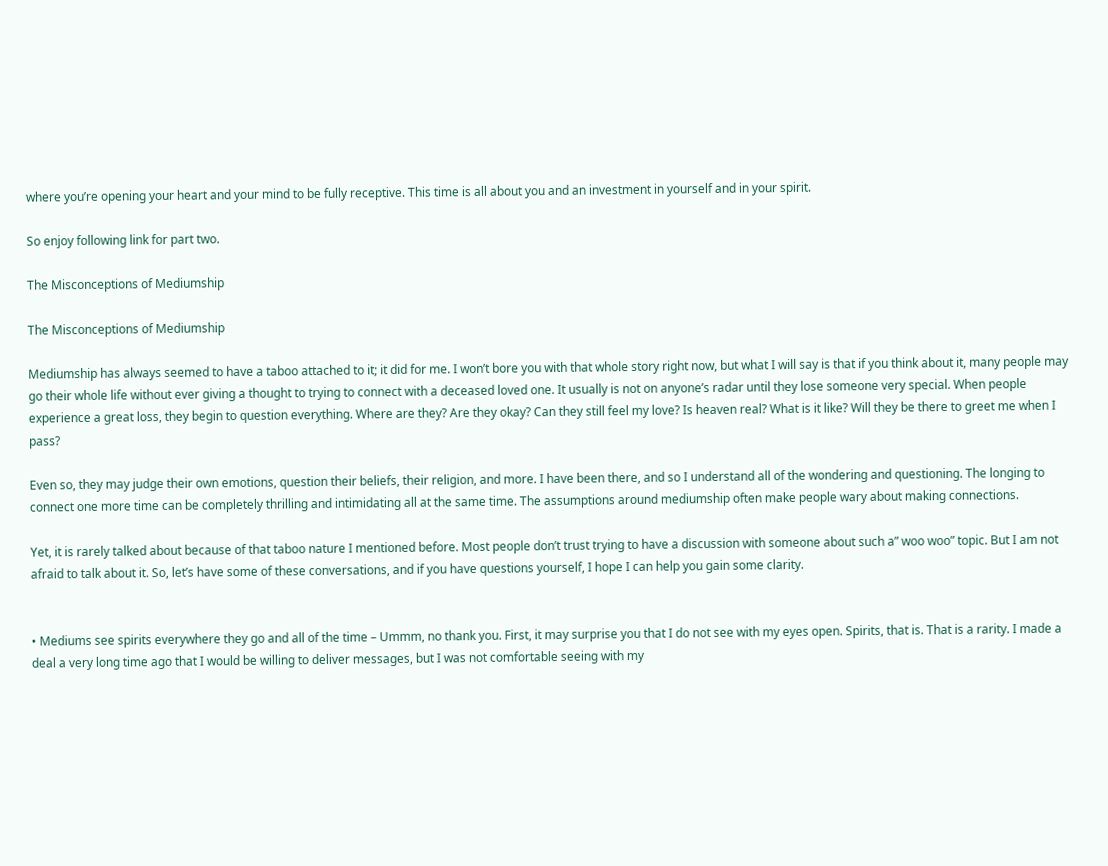where you’re opening your heart and your mind to be fully receptive. This time is all about you and an investment in yourself and in your spirit.

So enjoy following link for part two.

The Misconceptions of Mediumship

The Misconceptions of Mediumship

Mediumship has always seemed to have a taboo attached to it; it did for me. I won’t bore you with that whole story right now, but what I will say is that if you think about it, many people may go their whole life without ever giving a thought to trying to connect with a deceased loved one. It usually is not on anyone’s radar until they lose someone very special. When people experience a great loss, they begin to question everything. Where are they? Are they okay? Can they still feel my love? Is heaven real? What is it like? Will they be there to greet me when I pass?

Even so, they may judge their own emotions, question their beliefs, their religion, and more. I have been there, and so I understand all of the wondering and questioning. The longing to connect one more time can be completely thrilling and intimidating all at the same time. The assumptions around mediumship often make people wary about making connections.

Yet, it is rarely talked about because of that taboo nature I mentioned before. Most people don’t trust trying to have a discussion with someone about such a” woo woo” topic. But I am not afraid to talk about it. So, let’s have some of these conversations, and if you have questions yourself, I hope I can help you gain some clarity.


• Mediums see spirits everywhere they go and all of the time – Ummm, no thank you. First, it may surprise you that I do not see with my eyes open. Spirits, that is. That is a rarity. I made a deal a very long time ago that I would be willing to deliver messages, but I was not comfortable seeing with my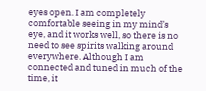eyes open. I am completely comfortable seeing in my mind’s eye, and it works well, so there is no need to see spirits walking around everywhere. Although I am connected and tuned in much of the time, it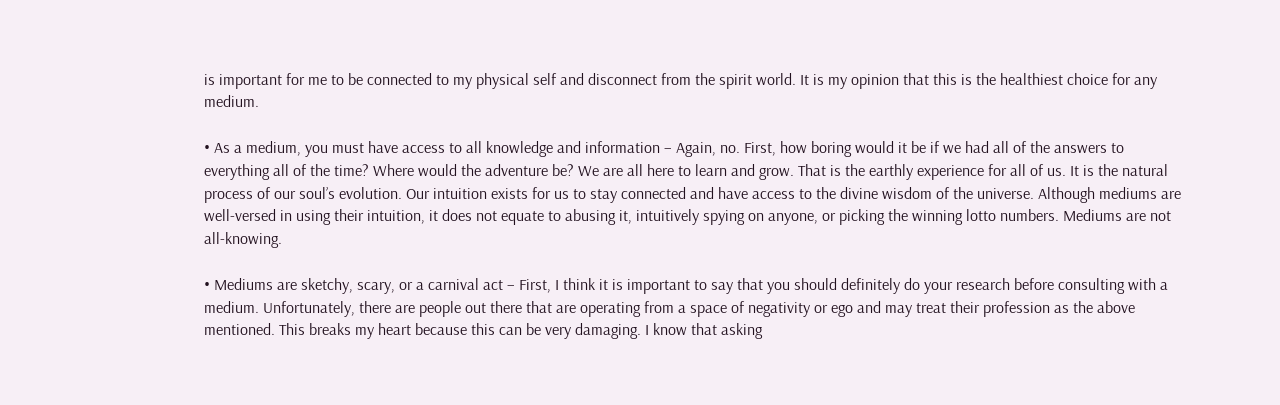is important for me to be connected to my physical self and disconnect from the spirit world. It is my opinion that this is the healthiest choice for any medium.

• As a medium, you must have access to all knowledge and information – Again, no. First, how boring would it be if we had all of the answers to everything all of the time? Where would the adventure be? We are all here to learn and grow. That is the earthly experience for all of us. It is the natural process of our soul’s evolution. Our intuition exists for us to stay connected and have access to the divine wisdom of the universe. Although mediums are well-versed in using their intuition, it does not equate to abusing it, intuitively spying on anyone, or picking the winning lotto numbers. Mediums are not all-knowing.

• Mediums are sketchy, scary, or a carnival act – First, I think it is important to say that you should definitely do your research before consulting with a medium. Unfortunately, there are people out there that are operating from a space of negativity or ego and may treat their profession as the above mentioned. This breaks my heart because this can be very damaging. I know that asking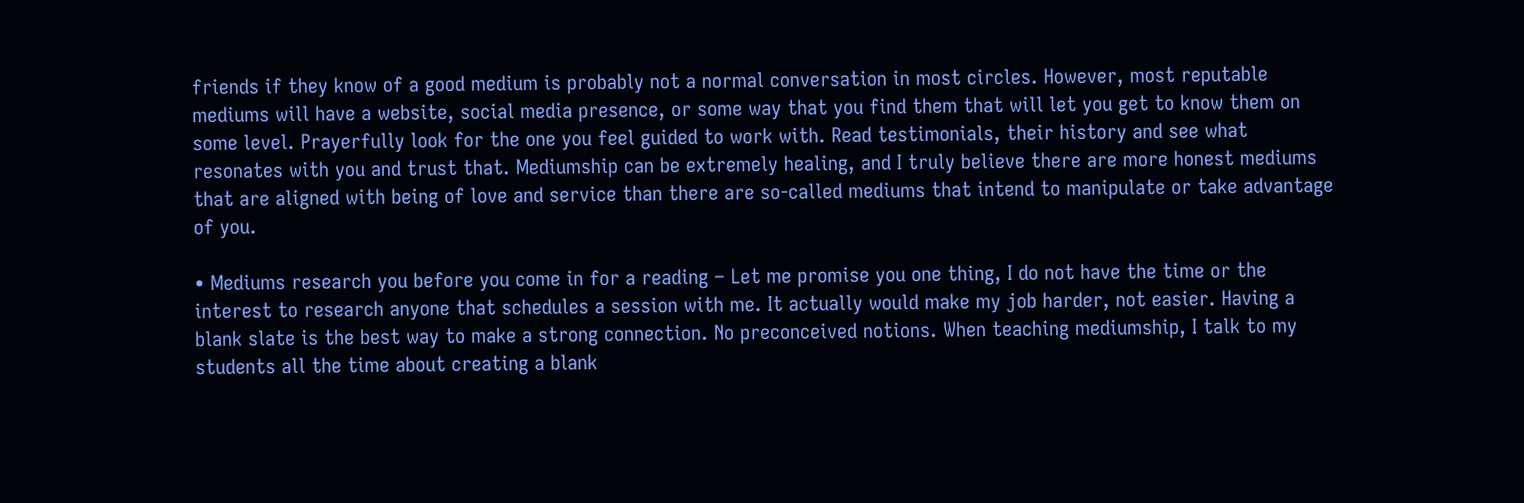friends if they know of a good medium is probably not a normal conversation in most circles. However, most reputable mediums will have a website, social media presence, or some way that you find them that will let you get to know them on some level. Prayerfully look for the one you feel guided to work with. Read testimonials, their history and see what resonates with you and trust that. Mediumship can be extremely healing, and I truly believe there are more honest mediums that are aligned with being of love and service than there are so-called mediums that intend to manipulate or take advantage of you.

• Mediums research you before you come in for a reading – Let me promise you one thing, I do not have the time or the interest to research anyone that schedules a session with me. It actually would make my job harder, not easier. Having a blank slate is the best way to make a strong connection. No preconceived notions. When teaching mediumship, I talk to my students all the time about creating a blank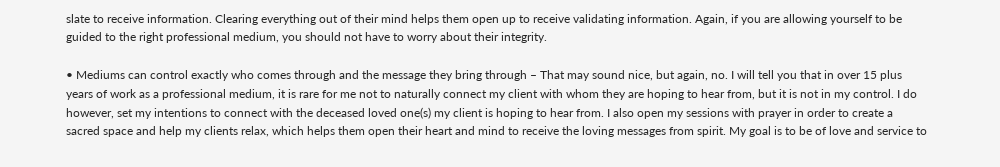slate to receive information. Clearing everything out of their mind helps them open up to receive validating information. Again, if you are allowing yourself to be guided to the right professional medium, you should not have to worry about their integrity.

• Mediums can control exactly who comes through and the message they bring through – That may sound nice, but again, no. I will tell you that in over 15 plus years of work as a professional medium, it is rare for me not to naturally connect my client with whom they are hoping to hear from, but it is not in my control. I do however, set my intentions to connect with the deceased loved one(s) my client is hoping to hear from. I also open my sessions with prayer in order to create a sacred space and help my clients relax, which helps them open their heart and mind to receive the loving messages from spirit. My goal is to be of love and service to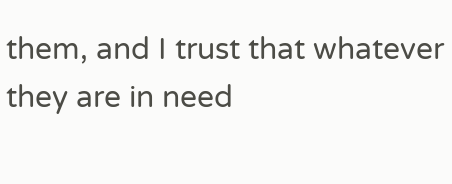them, and I trust that whatever they are in need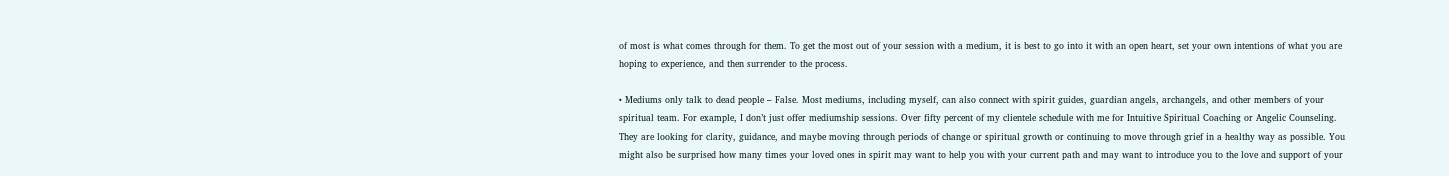of most is what comes through for them. To get the most out of your session with a medium, it is best to go into it with an open heart, set your own intentions of what you are hoping to experience, and then surrender to the process.

• Mediums only talk to dead people – False. Most mediums, including myself, can also connect with spirit guides, guardian angels, archangels, and other members of your spiritual team. For example, I don’t just offer mediumship sessions. Over fifty percent of my clientele schedule with me for Intuitive Spiritual Coaching or Angelic Counseling. They are looking for clarity, guidance, and maybe moving through periods of change or spiritual growth or continuing to move through grief in a healthy way as possible. You might also be surprised how many times your loved ones in spirit may want to help you with your current path and may want to introduce you to the love and support of your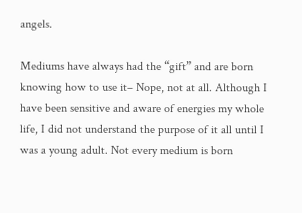angels.

Mediums have always had the “gift” and are born knowing how to use it– Nope, not at all. Although I have been sensitive and aware of energies my whole life, I did not understand the purpose of it all until I was a young adult. Not every medium is born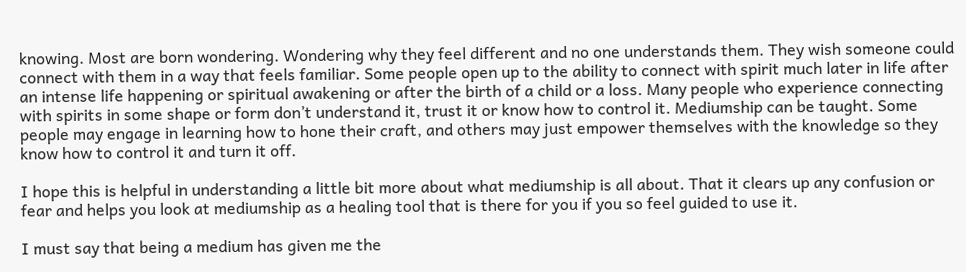knowing. Most are born wondering. Wondering why they feel different and no one understands them. They wish someone could connect with them in a way that feels familiar. Some people open up to the ability to connect with spirit much later in life after an intense life happening or spiritual awakening or after the birth of a child or a loss. Many people who experience connecting with spirits in some shape or form don’t understand it, trust it or know how to control it. Mediumship can be taught. Some people may engage in learning how to hone their craft, and others may just empower themselves with the knowledge so they know how to control it and turn it off.

I hope this is helpful in understanding a little bit more about what mediumship is all about. That it clears up any confusion or fear and helps you look at mediumship as a healing tool that is there for you if you so feel guided to use it.

I must say that being a medium has given me the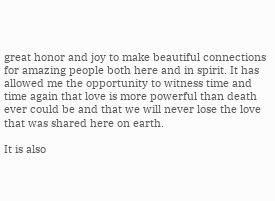great honor and joy to make beautiful connections for amazing people both here and in spirit. It has allowed me the opportunity to witness time and time again that love is more powerful than death ever could be and that we will never lose the love that was shared here on earth.

It is also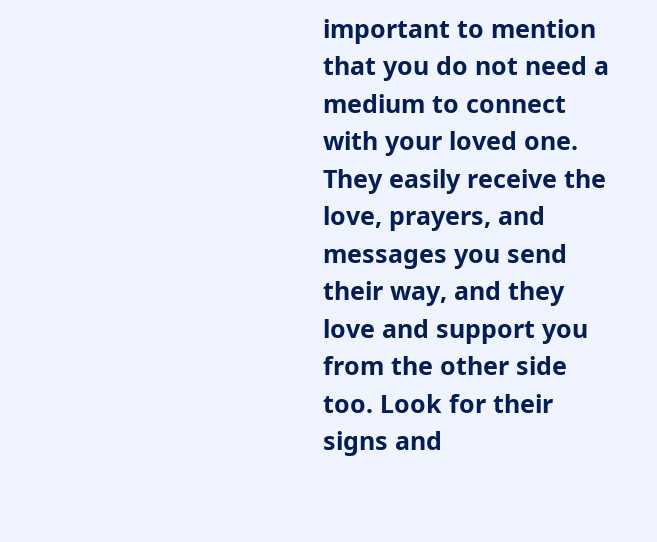important to mention that you do not need a medium to connect with your loved one. They easily receive the love, prayers, and messages you send their way, and they love and support you from the other side too. Look for their signs and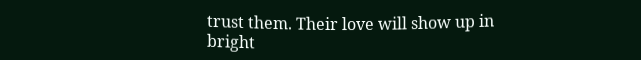trust them. Their love will show up in bright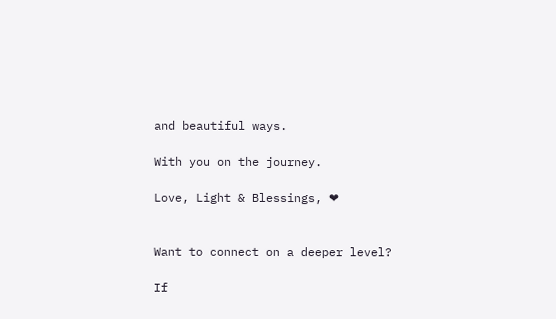and beautiful ways.

With you on the journey.

Love, Light & Blessings, ❤


Want to connect on a deeper level?

If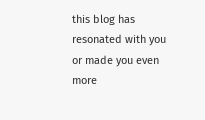this blog has resonated with you or made you even more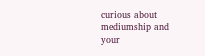curious about mediumship and your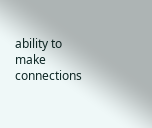ability to make connections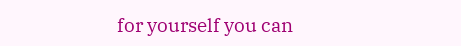for yourself you can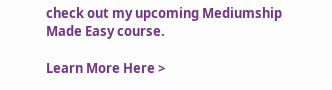check out my upcoming Mediumship Made Easy course.

Learn More Here >